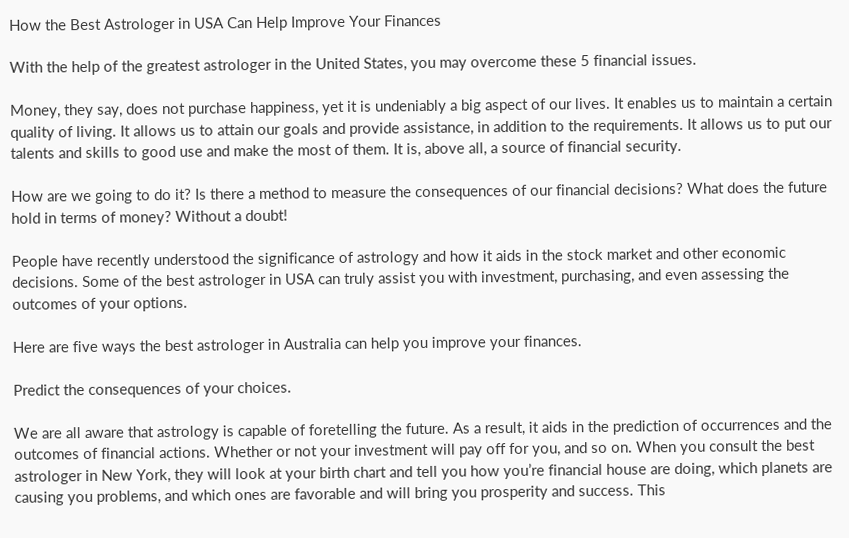How the Best Astrologer in USA Can Help Improve Your Finances

With the help of the greatest astrologer in the United States, you may overcome these 5 financial issues.

Money, they say, does not purchase happiness, yet it is undeniably a big aspect of our lives. It enables us to maintain a certain quality of living. It allows us to attain our goals and provide assistance, in addition to the requirements. It allows us to put our talents and skills to good use and make the most of them. It is, above all, a source of financial security.

How are we going to do it? Is there a method to measure the consequences of our financial decisions? What does the future hold in terms of money? Without a doubt!

People have recently understood the significance of astrology and how it aids in the stock market and other economic decisions. Some of the best astrologer in USA can truly assist you with investment, purchasing, and even assessing the outcomes of your options.

Here are five ways the best astrologer in Australia can help you improve your finances.

Predict the consequences of your choices.

We are all aware that astrology is capable of foretelling the future. As a result, it aids in the prediction of occurrences and the outcomes of financial actions. Whether or not your investment will pay off for you, and so on. When you consult the best astrologer in New York, they will look at your birth chart and tell you how you’re financial house are doing, which planets are causing you problems, and which ones are favorable and will bring you prosperity and success. This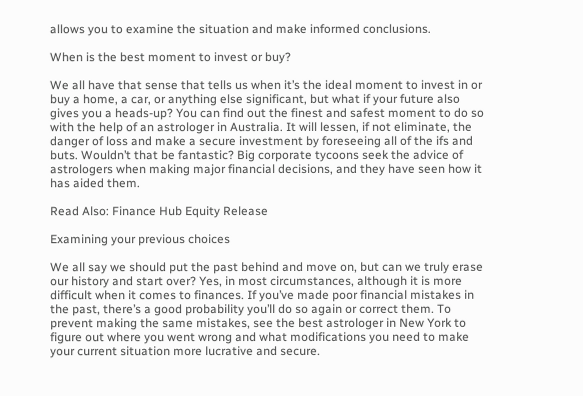allows you to examine the situation and make informed conclusions.

When is the best moment to invest or buy?

We all have that sense that tells us when it’s the ideal moment to invest in or buy a home, a car, or anything else significant, but what if your future also gives you a heads-up? You can find out the finest and safest moment to do so with the help of an astrologer in Australia. It will lessen, if not eliminate, the danger of loss and make a secure investment by foreseeing all of the ifs and buts. Wouldn’t that be fantastic? Big corporate tycoons seek the advice of astrologers when making major financial decisions, and they have seen how it has aided them.

Read Also: Finance Hub Equity Release

Examining your previous choices

We all say we should put the past behind and move on, but can we truly erase our history and start over? Yes, in most circumstances, although it is more difficult when it comes to finances. If you’ve made poor financial mistakes in the past, there’s a good probability you’ll do so again or correct them. To prevent making the same mistakes, see the best astrologer in New York to figure out where you went wrong and what modifications you need to make your current situation more lucrative and secure.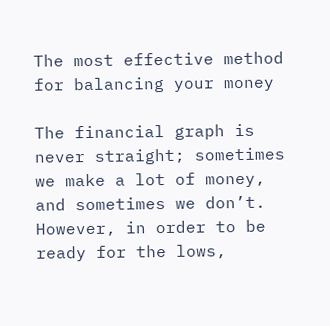The most effective method for balancing your money

The financial graph is never straight; sometimes we make a lot of money, and sometimes we don’t. However, in order to be ready for the lows,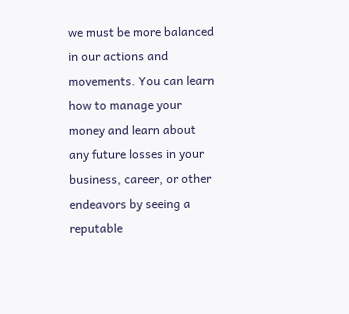we must be more balanced in our actions and movements. You can learn how to manage your money and learn about any future losses in your business, career, or other endeavors by seeing a reputable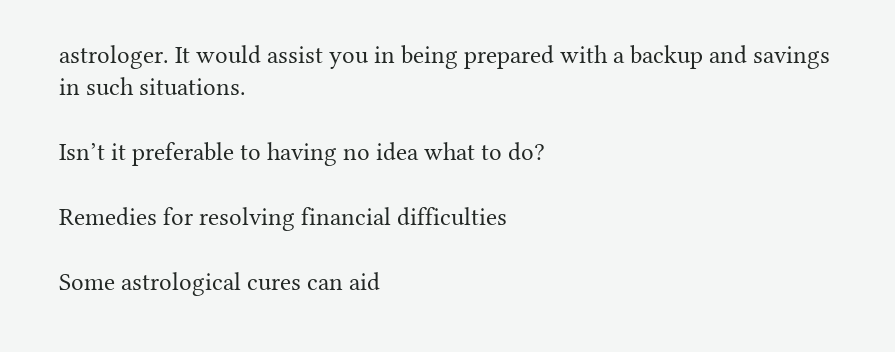astrologer. It would assist you in being prepared with a backup and savings in such situations.

Isn’t it preferable to having no idea what to do?

Remedies for resolving financial difficulties

Some astrological cures can aid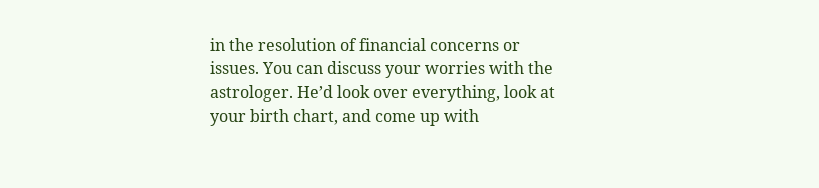in the resolution of financial concerns or issues. You can discuss your worries with the astrologer. He’d look over everything, look at your birth chart, and come up with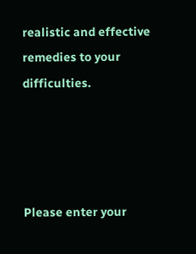realistic and effective remedies to your difficulties.




Please enter your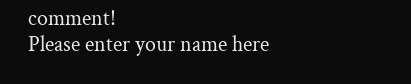comment!
Please enter your name here